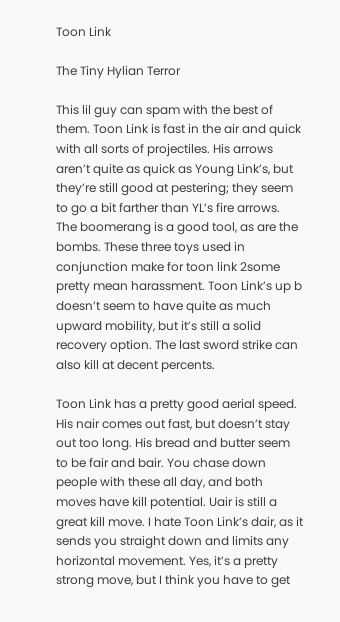Toon Link

The Tiny Hylian Terror

This lil guy can spam with the best of them. Toon Link is fast in the air and quick with all sorts of projectiles. His arrows aren’t quite as quick as Young Link’s, but they’re still good at pestering; they seem to go a bit farther than YL’s fire arrows. The boomerang is a good tool, as are the bombs. These three toys used in conjunction make for toon link 2some pretty mean harassment. Toon Link’s up b doesn’t seem to have quite as much upward mobility, but it’s still a solid recovery option. The last sword strike can also kill at decent percents.

Toon Link has a pretty good aerial speed. His nair comes out fast, but doesn’t stay out too long. His bread and butter seem to be fair and bair. You chase down people with these all day, and both moves have kill potential. Uair is still a great kill move. I hate Toon Link’s dair, as it sends you straight down and limits any horizontal movement. Yes, it’s a pretty strong move, but I think you have to get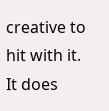creative to hit with it. It does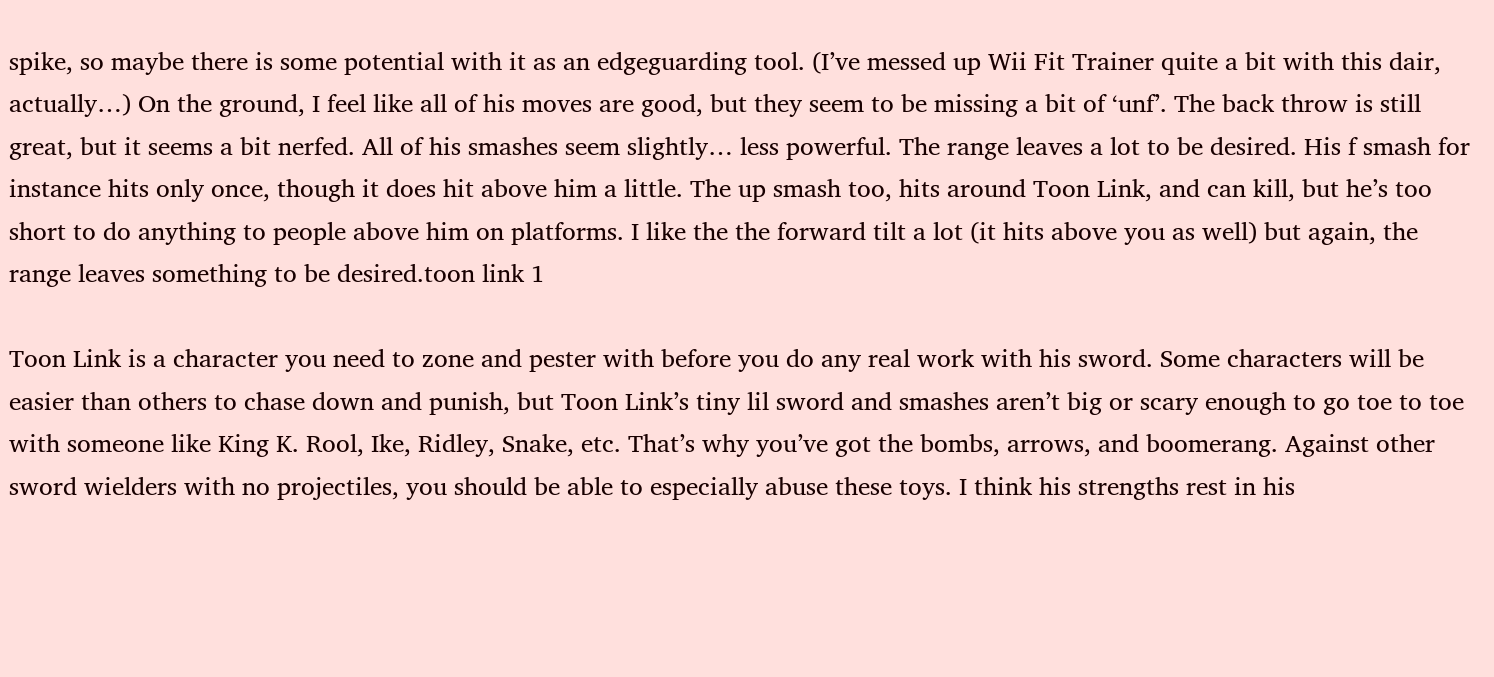spike, so maybe there is some potential with it as an edgeguarding tool. (I’ve messed up Wii Fit Trainer quite a bit with this dair, actually…) On the ground, I feel like all of his moves are good, but they seem to be missing a bit of ‘unf’. The back throw is still great, but it seems a bit nerfed. All of his smashes seem slightly… less powerful. The range leaves a lot to be desired. His f smash for instance hits only once, though it does hit above him a little. The up smash too, hits around Toon Link, and can kill, but he’s too short to do anything to people above him on platforms. I like the the forward tilt a lot (it hits above you as well) but again, the range leaves something to be desired.toon link 1

Toon Link is a character you need to zone and pester with before you do any real work with his sword. Some characters will be easier than others to chase down and punish, but Toon Link’s tiny lil sword and smashes aren’t big or scary enough to go toe to toe with someone like King K. Rool, Ike, Ridley, Snake, etc. That’s why you’ve got the bombs, arrows, and boomerang. Against other sword wielders with no projectiles, you should be able to especially abuse these toys. I think his strengths rest in his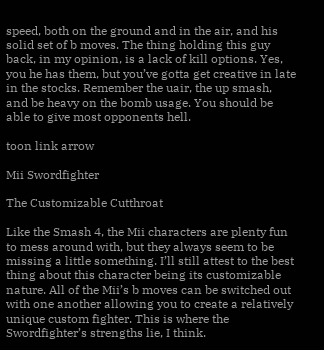speed, both on the ground and in the air, and his solid set of b moves. The thing holding this guy back, in my opinion, is a lack of kill options. Yes, you he has them, but you’ve gotta get creative in late in the stocks. Remember the uair, the up smash, and be heavy on the bomb usage. You should be able to give most opponents hell.

toon link arrow

Mii Swordfighter

The Customizable Cutthroat

Like the Smash 4, the Mii characters are plenty fun to mess around with, but they always seem to be missing a little something. I’ll still attest to the best thing about this character being its customizable nature. All of the Mii’s b moves can be switched out with one another allowing you to create a relatively unique custom fighter. This is where the Swordfighter’s strengths lie, I think.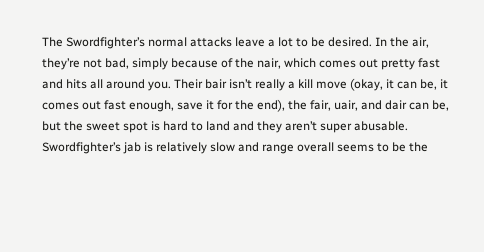The Swordfighter’s normal attacks leave a lot to be desired. In the air, they’re not bad, simply because of the nair, which comes out pretty fast and hits all around you. Their bair isn’t really a kill move (okay, it can be, it comes out fast enough, save it for the end), the fair, uair, and dair can be, but the sweet spot is hard to land and they aren’t super abusable. Swordfighter’s jab is relatively slow and range overall seems to be the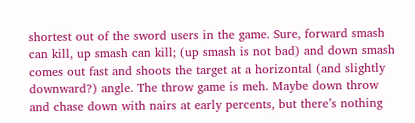shortest out of the sword users in the game. Sure, forward smash can kill, up smash can kill; (up smash is not bad) and down smash comes out fast and shoots the target at a horizontal (and slightly downward?) angle. The throw game is meh. Maybe down throw and chase down with nairs at early percents, but there’s nothing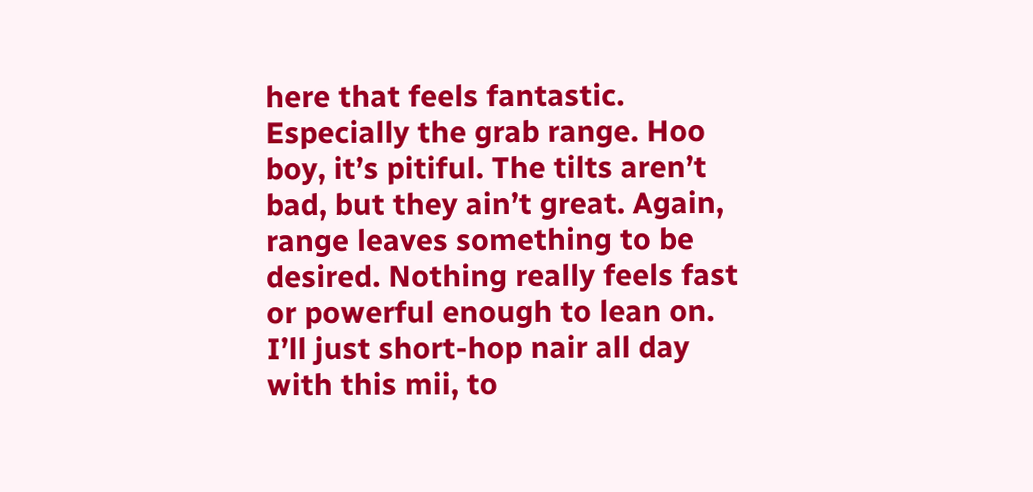here that feels fantastic. Especially the grab range. Hoo boy, it’s pitiful. The tilts aren’t bad, but they ain’t great. Again, range leaves something to be desired. Nothing really feels fast or powerful enough to lean on. I’ll just short-hop nair all day with this mii, to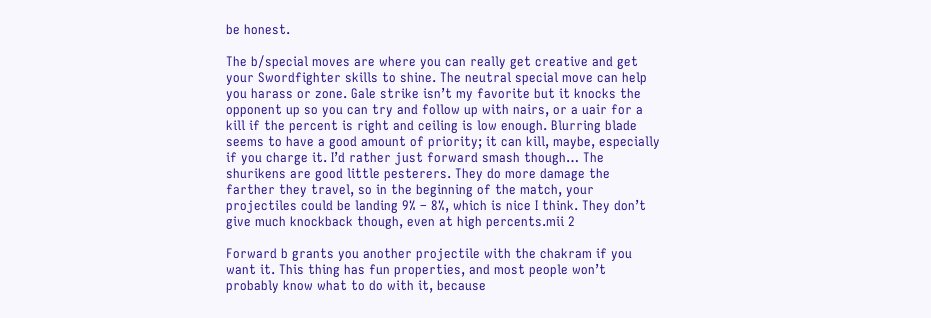be honest.

The b/special moves are where you can really get creative and get your Swordfighter skills to shine. The neutral special move can help you harass or zone. Gale strike isn’t my favorite but it knocks the opponent up so you can try and follow up with nairs, or a uair for a kill if the percent is right and ceiling is low enough. Blurring blade seems to have a good amount of priority; it can kill, maybe, especially if you charge it. I’d rather just forward smash though… The shurikens are good little pesterers. They do more damage the farther they travel, so in the beginning of the match, your projectiles could be landing 9% – 8%, which is nice I think. They don’t give much knockback though, even at high percents.mii 2

Forward b grants you another projectile with the chakram if you want it. This thing has fun properties, and most people won’t probably know what to do with it, because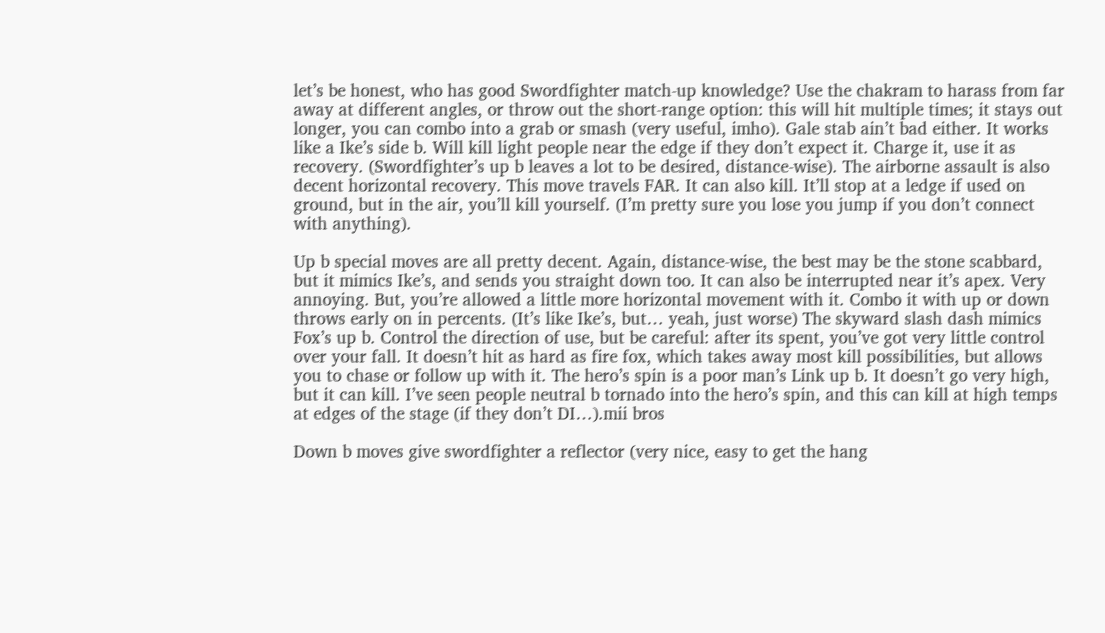let’s be honest, who has good Swordfighter match-up knowledge? Use the chakram to harass from far away at different angles, or throw out the short-range option: this will hit multiple times; it stays out longer, you can combo into a grab or smash (very useful, imho). Gale stab ain’t bad either. It works like a Ike’s side b. Will kill light people near the edge if they don’t expect it. Charge it, use it as recovery. (Swordfighter’s up b leaves a lot to be desired, distance-wise). The airborne assault is also decent horizontal recovery. This move travels FAR. It can also kill. It’ll stop at a ledge if used on ground, but in the air, you’ll kill yourself. (I’m pretty sure you lose you jump if you don’t connect with anything).

Up b special moves are all pretty decent. Again, distance-wise, the best may be the stone scabbard, but it mimics Ike’s, and sends you straight down too. It can also be interrupted near it’s apex. Very annoying. But, you’re allowed a little more horizontal movement with it. Combo it with up or down throws early on in percents. (It’s like Ike’s, but… yeah, just worse) The skyward slash dash mimics Fox’s up b. Control the direction of use, but be careful: after its spent, you’ve got very little control over your fall. It doesn’t hit as hard as fire fox, which takes away most kill possibilities, but allows you to chase or follow up with it. The hero’s spin is a poor man’s Link up b. It doesn’t go very high, but it can kill. I’ve seen people neutral b tornado into the hero’s spin, and this can kill at high temps at edges of the stage (if they don’t DI…).mii bros

Down b moves give swordfighter a reflector (very nice, easy to get the hang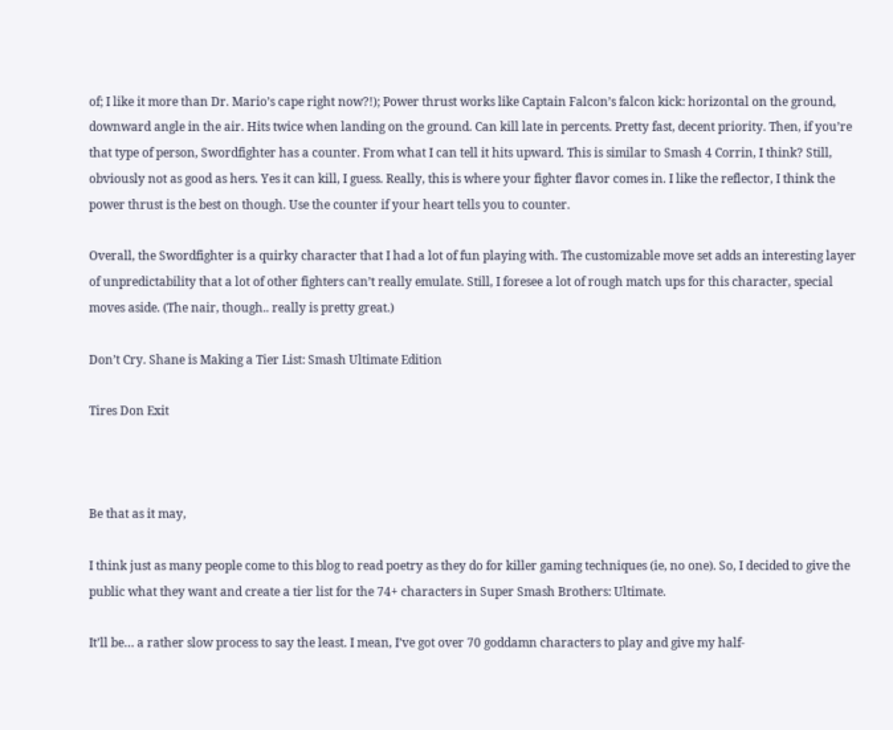of; I like it more than Dr. Mario’s cape right now?!); Power thrust works like Captain Falcon’s falcon kick: horizontal on the ground, downward angle in the air. Hits twice when landing on the ground. Can kill late in percents. Pretty fast, decent priority. Then, if you’re that type of person, Swordfighter has a counter. From what I can tell it hits upward. This is similar to Smash 4 Corrin, I think? Still, obviously not as good as hers. Yes it can kill, I guess. Really, this is where your fighter flavor comes in. I like the reflector, I think the power thrust is the best on though. Use the counter if your heart tells you to counter.

Overall, the Swordfighter is a quirky character that I had a lot of fun playing with. The customizable move set adds an interesting layer of unpredictability that a lot of other fighters can’t really emulate. Still, I foresee a lot of rough match ups for this character, special moves aside. (The nair, though.. really is pretty great.)

Don’t Cry. Shane is Making a Tier List: Smash Ultimate Edition

Tires Don Exit



Be that as it may,

I think just as many people come to this blog to read poetry as they do for killer gaming techniques (ie, no one). So, I decided to give the public what they want and create a tier list for the 74+ characters in Super Smash Brothers: Ultimate.

It’ll be… a rather slow process to say the least. I mean, I’ve got over 70 goddamn characters to play and give my half-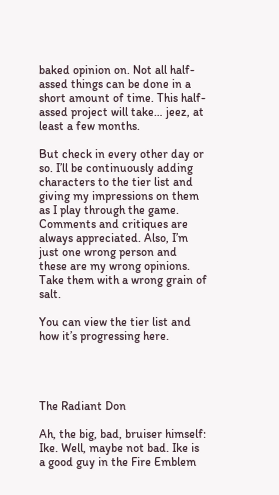baked opinion on. Not all half-assed things can be done in a short amount of time. This half-assed project will take… jeez, at least a few months.

But check in every other day or so. I’ll be continuously adding characters to the tier list and giving my impressions on them as I play through the game. Comments and critiques are always appreciated. Also, I’m just one wrong person and these are my wrong opinions. Take them with a wrong grain of salt.

You can view the tier list and how it’s progressing here.




The Radiant Don

Ah, the big, bad, bruiser himself: Ike. Well, maybe not bad. Ike is a good guy in the Fire Emblem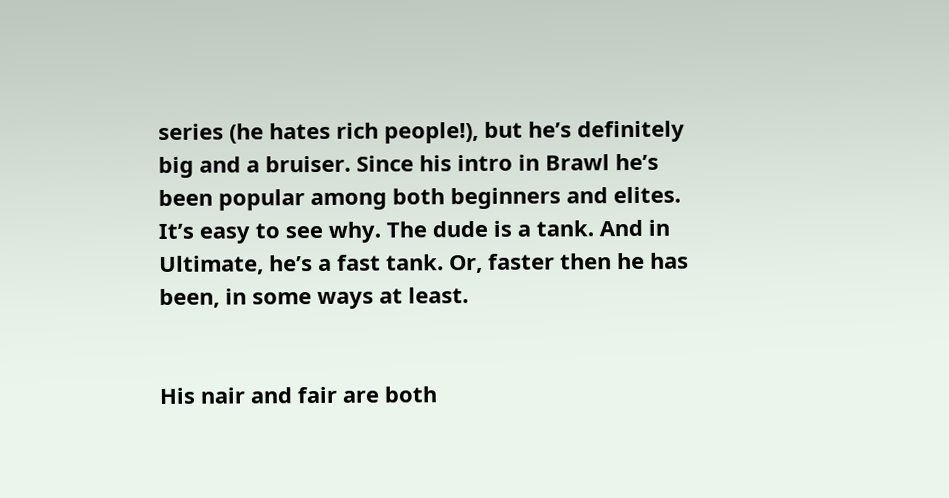series (he hates rich people!), but he’s definitely big and a bruiser. Since his intro in Brawl he’s been popular among both beginners and elites. It’s easy to see why. The dude is a tank. And in Ultimate, he’s a fast tank. Or, faster then he has been, in some ways at least.


His nair and fair are both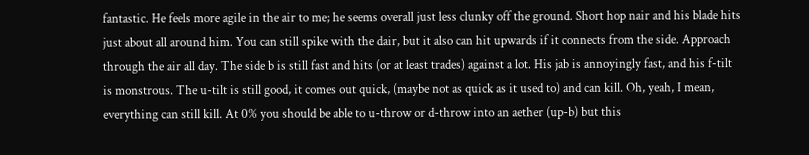fantastic. He feels more agile in the air to me; he seems overall just less clunky off the ground. Short hop nair and his blade hits just about all around him. You can still spike with the dair, but it also can hit upwards if it connects from the side. Approach through the air all day. The side b is still fast and hits (or at least trades) against a lot. His jab is annoyingly fast, and his f-tilt is monstrous. The u-tilt is still good, it comes out quick, (maybe not as quick as it used to) and can kill. Oh, yeah, I mean, everything can still kill. At 0% you should be able to u-throw or d-throw into an aether (up-b) but this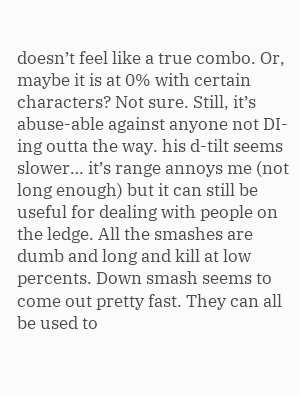doesn’t feel like a true combo. Or, maybe it is at 0% with certain characters? Not sure. Still, it’s abuse-able against anyone not DI-ing outta the way. his d-tilt seems slower… it’s range annoys me (not long enough) but it can still be useful for dealing with people on the ledge. All the smashes are dumb and long and kill at low percents. Down smash seems to come out pretty fast. They can all be used to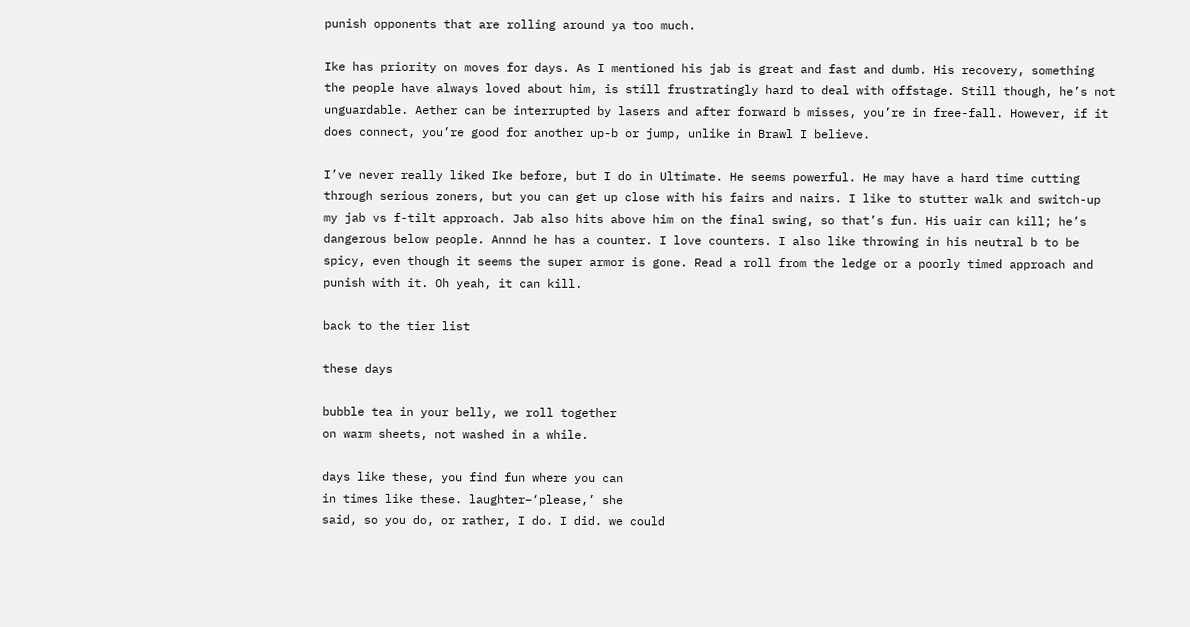punish opponents that are rolling around ya too much.

Ike has priority on moves for days. As I mentioned his jab is great and fast and dumb. His recovery, something the people have always loved about him, is still frustratingly hard to deal with offstage. Still though, he’s not unguardable. Aether can be interrupted by lasers and after forward b misses, you’re in free-fall. However, if it does connect, you’re good for another up-b or jump, unlike in Brawl I believe.

I’ve never really liked Ike before, but I do in Ultimate. He seems powerful. He may have a hard time cutting through serious zoners, but you can get up close with his fairs and nairs. I like to stutter walk and switch-up my jab vs f-tilt approach. Jab also hits above him on the final swing, so that’s fun. His uair can kill; he’s dangerous below people. Annnd he has a counter. I love counters. I also like throwing in his neutral b to be spicy, even though it seems the super armor is gone. Read a roll from the ledge or a poorly timed approach and punish with it. Oh yeah, it can kill.

back to the tier list

these days

bubble tea in your belly, we roll together
on warm sheets, not washed in a while.

days like these, you find fun where you can
in times like these. laughter–‘please,’ she
said, so you do, or rather, I do. I did. we could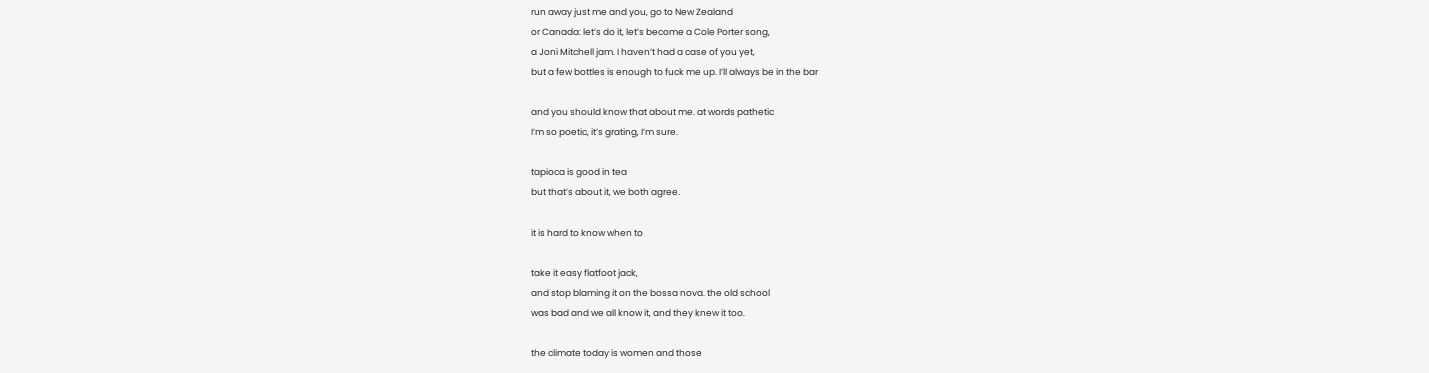run away just me and you, go to New Zealand
or Canada: let’s do it, let’s become a Cole Porter song,
a Joni Mitchell jam. I haven’t had a case of you yet,
but a few bottles is enough to fuck me up. I’ll always be in the bar

and you should know that about me. at words pathetic
I’m so poetic, it’s grating, I’m sure.

tapioca is good in tea
but that’s about it, we both agree.

it is hard to know when to

take it easy flatfoot jack,
and stop blaming it on the bossa nova. the old school
was bad and we all know it, and they knew it too.

the climate today is women and those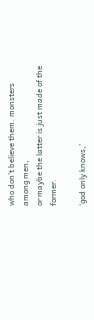who don’t believe them. monsters among men,
or maybe the latter is just made of the former.

‘god only knows,’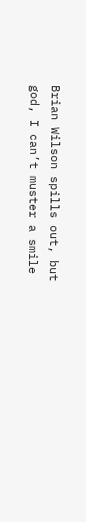Brian Wilson spills out, but
god, I can’t muster a smile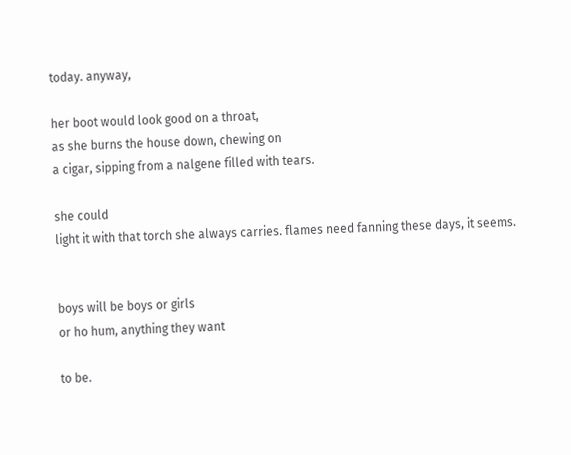today. anyway,

her boot would look good on a throat,
as she burns the house down, chewing on
a cigar, sipping from a nalgene filled with tears.

she could
light it with that torch she always carries. flames need fanning these days, it seems.


boys will be boys or girls
or ho hum, anything they want

to be.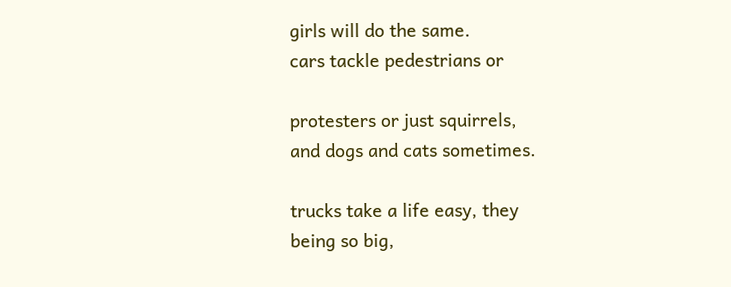girls will do the same.
cars tackle pedestrians or

protesters or just squirrels,
and dogs and cats sometimes.

trucks take a life easy, they
being so big,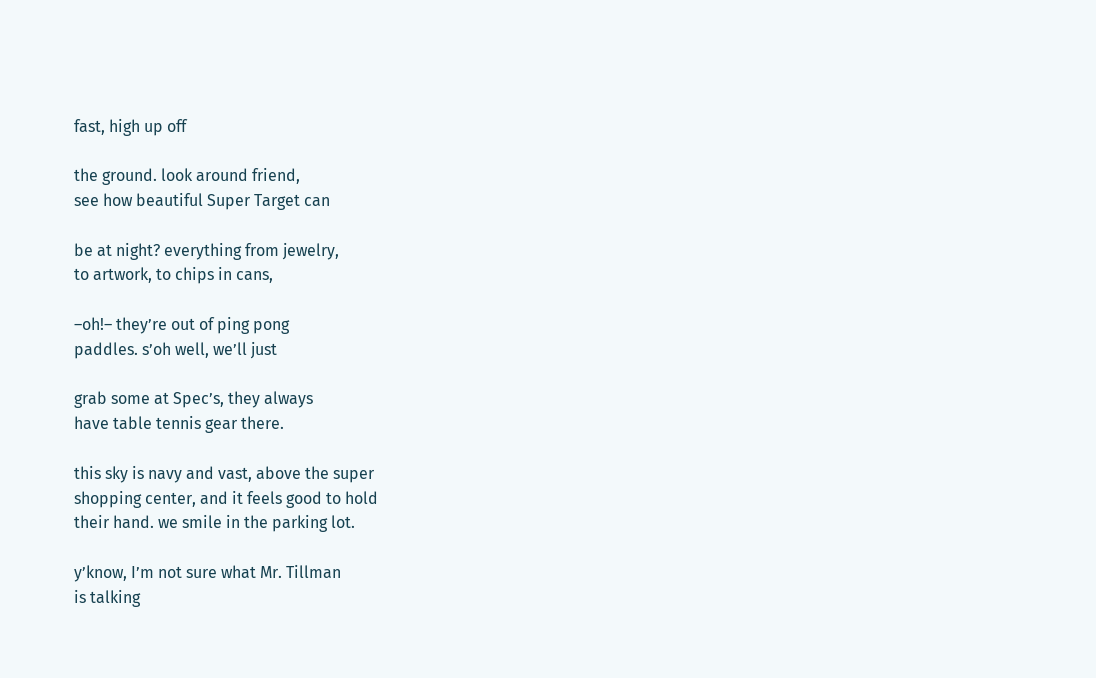fast, high up off

the ground. look around friend,
see how beautiful Super Target can

be at night? everything from jewelry,
to artwork, to chips in cans,

–oh!– they’re out of ping pong
paddles. s’oh well, we’ll just

grab some at Spec’s, they always
have table tennis gear there.

this sky is navy and vast, above the super
shopping center, and it feels good to hold
their hand. we smile in the parking lot.

y’know, I’m not sure what Mr. Tillman
is talking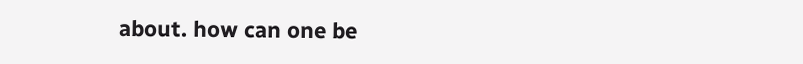about. how can one be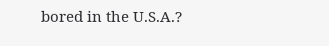bored in the U.S.A.?